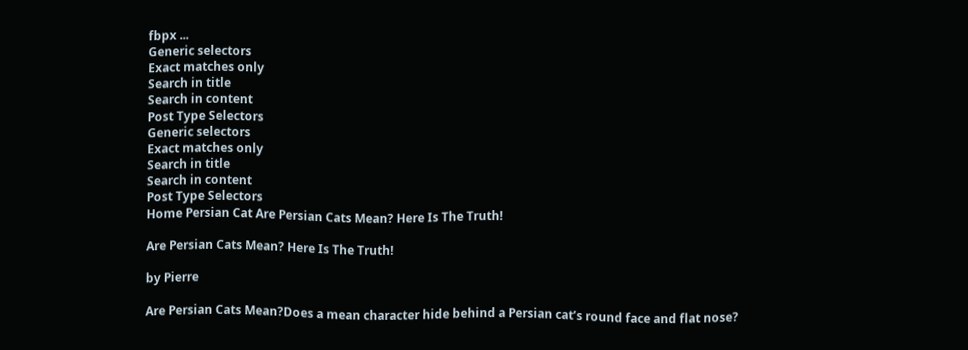fbpx ...
Generic selectors
Exact matches only
Search in title
Search in content
Post Type Selectors
Generic selectors
Exact matches only
Search in title
Search in content
Post Type Selectors
Home Persian Cat Are Persian Cats Mean? Here Is The Truth!

Are Persian Cats Mean? Here Is The Truth!

by Pierre

Are Persian Cats Mean?Does a mean character hide behind a Persian cat’s round face and flat nose?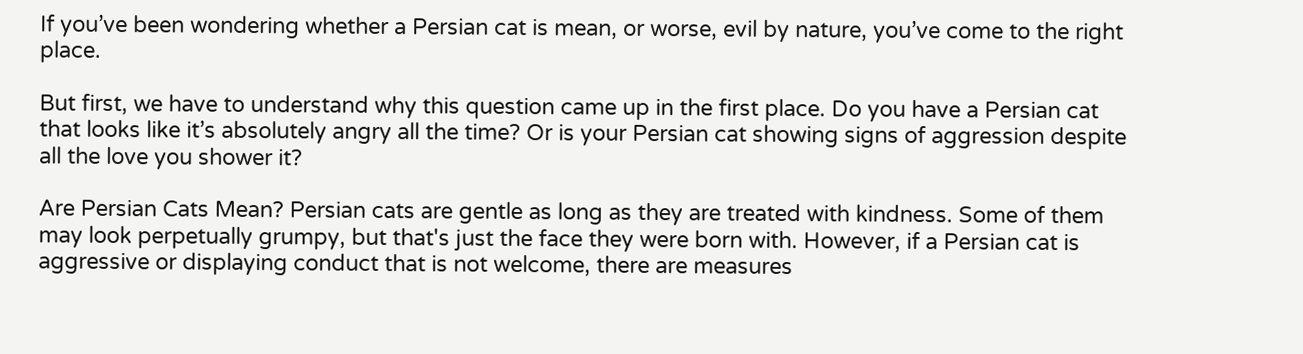If you’ve been wondering whether a Persian cat is mean, or worse, evil by nature, you’ve come to the right place.

But first, we have to understand why this question came up in the first place. Do you have a Persian cat that looks like it’s absolutely angry all the time? Or is your Persian cat showing signs of aggression despite all the love you shower it?

Are Persian Cats Mean? Persian cats are gentle as long as they are treated with kindness. Some of them may look perpetually grumpy, but that's just the face they were born with. However, if a Persian cat is aggressive or displaying conduct that is not welcome, there are measures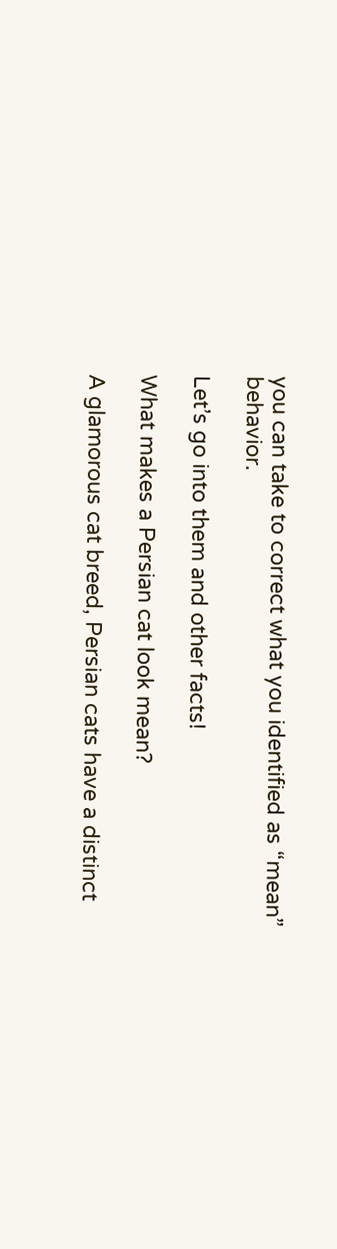you can take to correct what you identified as “mean” behavior.

Let’s go into them and other facts!

What makes a Persian cat look mean?

A glamorous cat breed, Persian cats have a distinct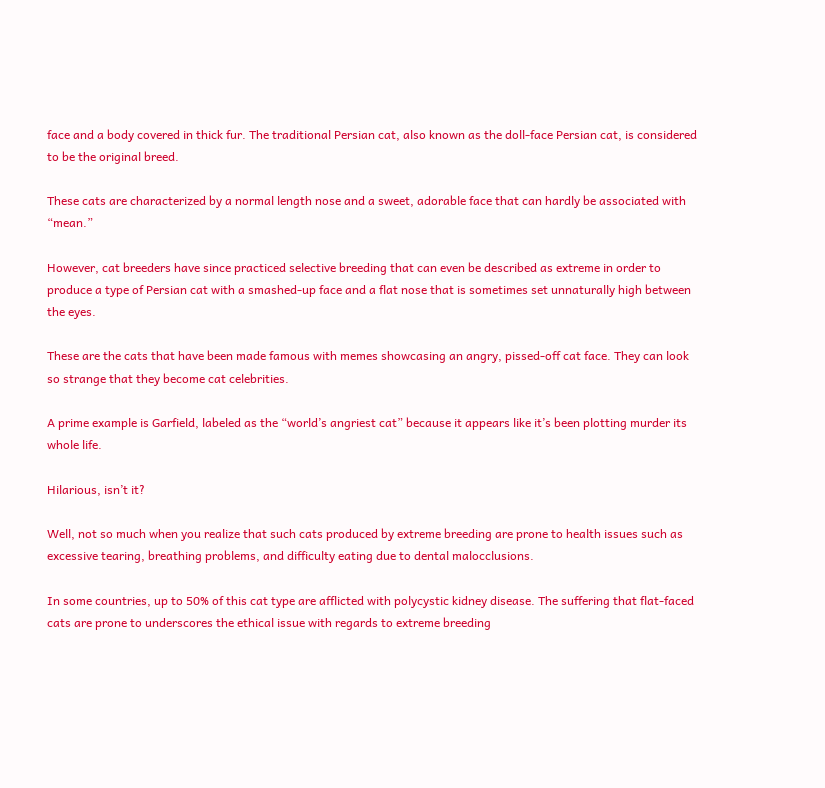face and a body covered in thick fur. The traditional Persian cat, also known as the doll-face Persian cat, is considered to be the original breed.

These cats are characterized by a normal length nose and a sweet, adorable face that can hardly be associated with “mean.”

However, cat breeders have since practiced selective breeding that can even be described as extreme in order to produce a type of Persian cat with a smashed-up face and a flat nose that is sometimes set unnaturally high between the eyes.

These are the cats that have been made famous with memes showcasing an angry, pissed-off cat face. They can look so strange that they become cat celebrities.

A prime example is Garfield, labeled as the “world’s angriest cat” because it appears like it’s been plotting murder its whole life.

Hilarious, isn’t it?

Well, not so much when you realize that such cats produced by extreme breeding are prone to health issues such as excessive tearing, breathing problems, and difficulty eating due to dental malocclusions.

In some countries, up to 50% of this cat type are afflicted with polycystic kidney disease. The suffering that flat-faced cats are prone to underscores the ethical issue with regards to extreme breeding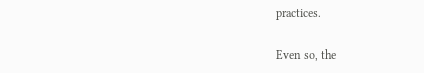practices.

Even so, the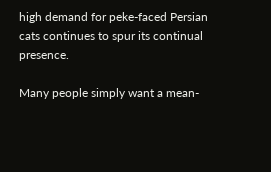high demand for peke-faced Persian cats continues to spur its continual presence.

Many people simply want a mean-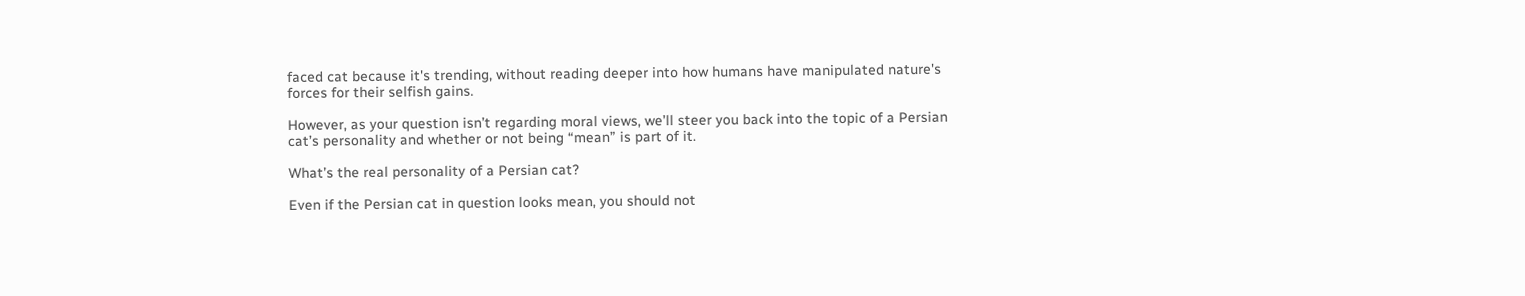faced cat because it's trending, without reading deeper into how humans have manipulated nature's forces for their selfish gains.

However, as your question isn’t regarding moral views, we’ll steer you back into the topic of a Persian cat’s personality and whether or not being “mean” is part of it.

What’s the real personality of a Persian cat?

Even if the Persian cat in question looks mean, you should not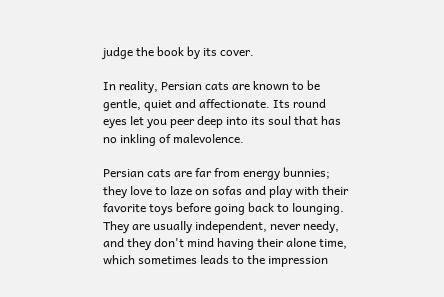judge the book by its cover.

In reality, Persian cats are known to be gentle, quiet and affectionate. Its round eyes let you peer deep into its soul that has no inkling of malevolence.

Persian cats are far from energy bunnies; they love to laze on sofas and play with their favorite toys before going back to lounging. They are usually independent, never needy, and they don't mind having their alone time, which sometimes leads to the impression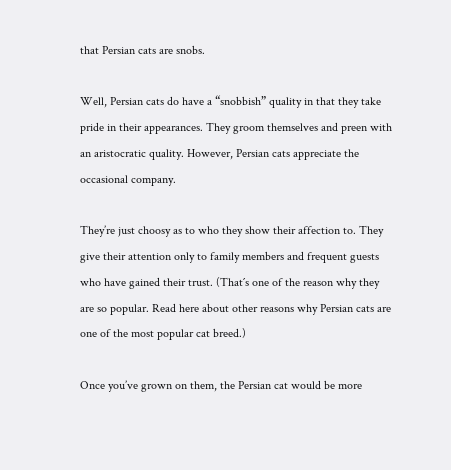that Persian cats are snobs.

Well, Persian cats do have a “snobbish” quality in that they take pride in their appearances. They groom themselves and preen with an aristocratic quality. However, Persian cats appreciate the occasional company.

They’re just choosy as to who they show their affection to. They give their attention only to family members and frequent guests who have gained their trust. (That´s one of the reason why they are so popular. Read here about other reasons why Persian cats are one of the most popular cat breed.)

Once you’ve grown on them, the Persian cat would be more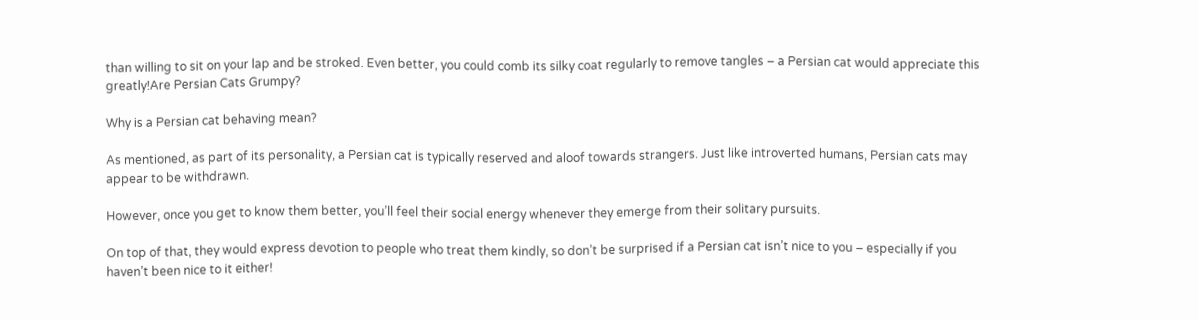than willing to sit on your lap and be stroked. Even better, you could comb its silky coat regularly to remove tangles – a Persian cat would appreciate this greatly!Are Persian Cats Grumpy?

Why is a Persian cat behaving mean?

As mentioned, as part of its personality, a Persian cat is typically reserved and aloof towards strangers. Just like introverted humans, Persian cats may appear to be withdrawn.

However, once you get to know them better, you’ll feel their social energy whenever they emerge from their solitary pursuits.

On top of that, they would express devotion to people who treat them kindly, so don’t be surprised if a Persian cat isn’t nice to you – especially if you haven’t been nice to it either!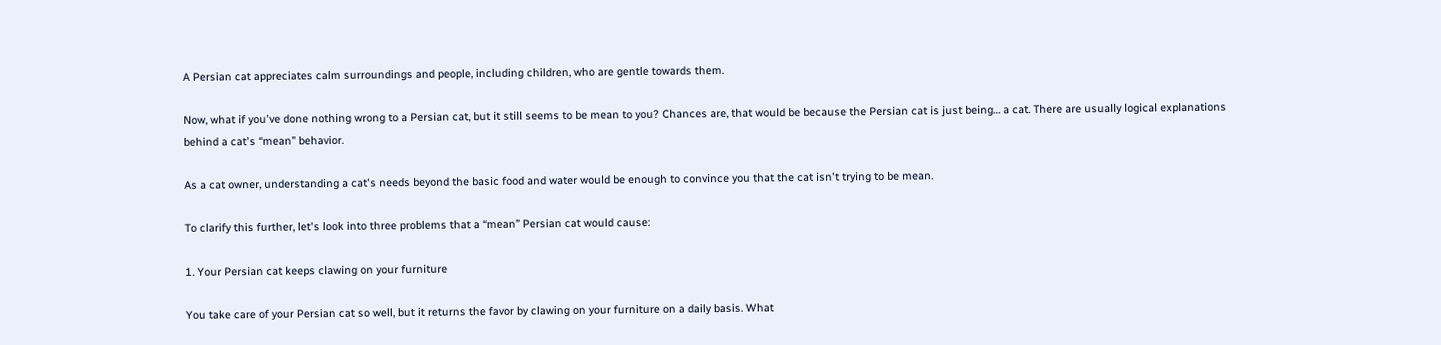A Persian cat appreciates calm surroundings and people, including children, who are gentle towards them.

Now, what if you've done nothing wrong to a Persian cat, but it still seems to be mean to you? Chances are, that would be because the Persian cat is just being… a cat. There are usually logical explanations behind a cat's “mean” behavior.

As a cat owner, understanding a cat's needs beyond the basic food and water would be enough to convince you that the cat isn't trying to be mean.

To clarify this further, let's look into three problems that a “mean” Persian cat would cause:

1. Your Persian cat keeps clawing on your furniture

You take care of your Persian cat so well, but it returns the favor by clawing on your furniture on a daily basis. What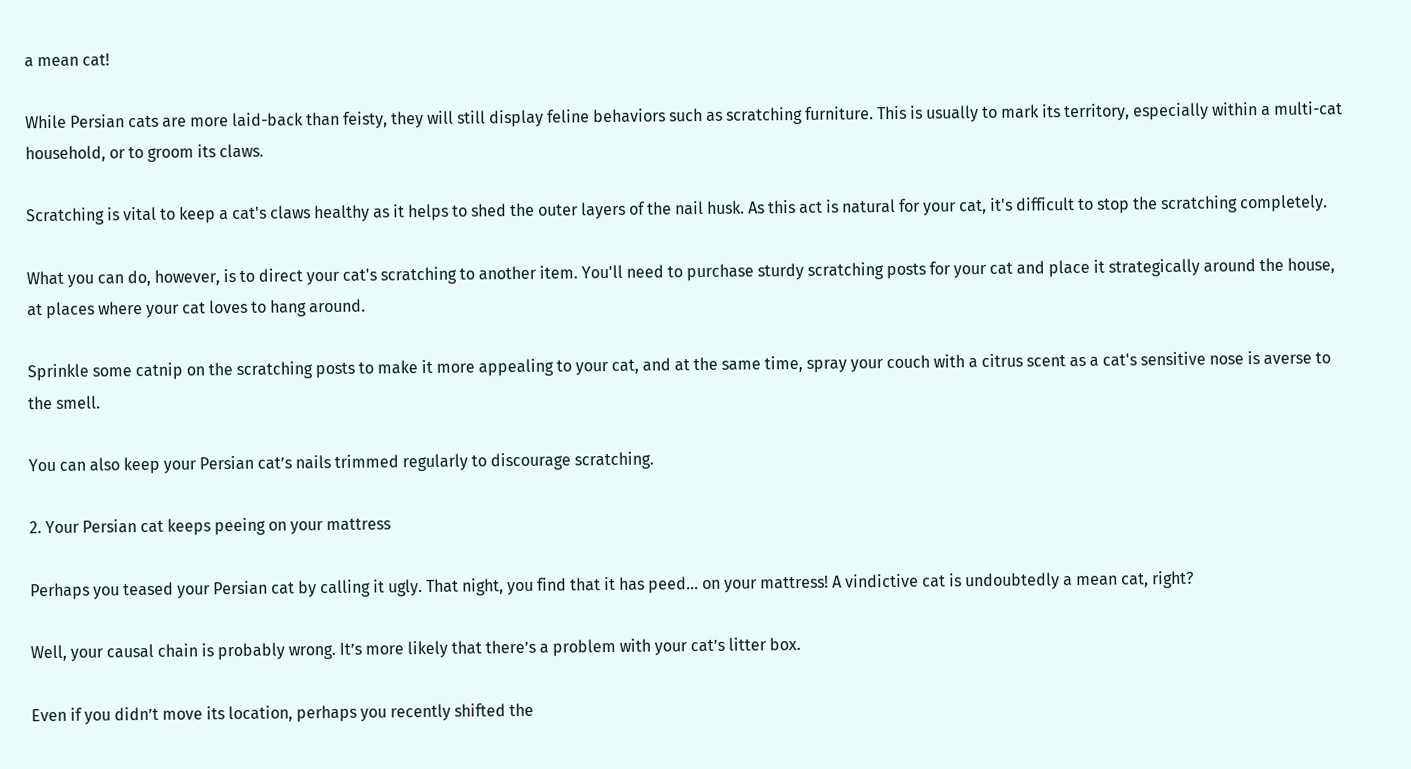a mean cat!

While Persian cats are more laid-back than feisty, they will still display feline behaviors such as scratching furniture. This is usually to mark its territory, especially within a multi-cat household, or to groom its claws.

Scratching is vital to keep a cat's claws healthy as it helps to shed the outer layers of the nail husk. As this act is natural for your cat, it's difficult to stop the scratching completely.

What you can do, however, is to direct your cat's scratching to another item. You'll need to purchase sturdy scratching posts for your cat and place it strategically around the house, at places where your cat loves to hang around.

Sprinkle some catnip on the scratching posts to make it more appealing to your cat, and at the same time, spray your couch with a citrus scent as a cat's sensitive nose is averse to the smell.

You can also keep your Persian cat’s nails trimmed regularly to discourage scratching.

2. Your Persian cat keeps peeing on your mattress

Perhaps you teased your Persian cat by calling it ugly. That night, you find that it has peed… on your mattress! A vindictive cat is undoubtedly a mean cat, right?

Well, your causal chain is probably wrong. It’s more likely that there’s a problem with your cat’s litter box.

Even if you didn’t move its location, perhaps you recently shifted the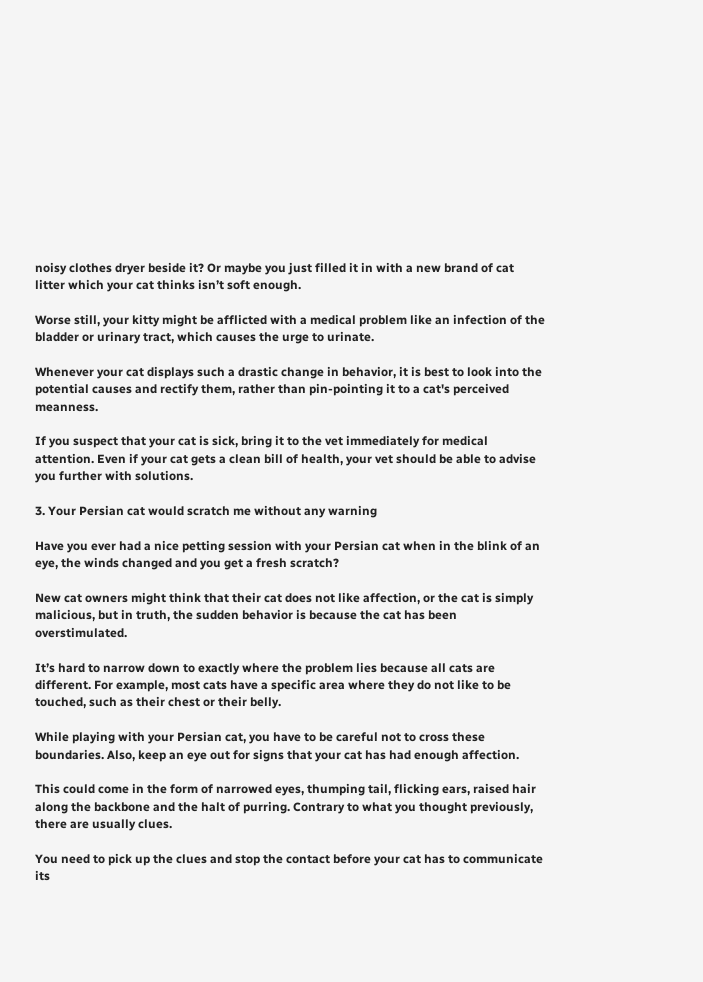noisy clothes dryer beside it? Or maybe you just filled it in with a new brand of cat litter which your cat thinks isn’t soft enough.

Worse still, your kitty might be afflicted with a medical problem like an infection of the bladder or urinary tract, which causes the urge to urinate.

Whenever your cat displays such a drastic change in behavior, it is best to look into the potential causes and rectify them, rather than pin-pointing it to a cat's perceived meanness.

If you suspect that your cat is sick, bring it to the vet immediately for medical attention. Even if your cat gets a clean bill of health, your vet should be able to advise you further with solutions.

3. Your Persian cat would scratch me without any warning

Have you ever had a nice petting session with your Persian cat when in the blink of an eye, the winds changed and you get a fresh scratch?

New cat owners might think that their cat does not like affection, or the cat is simply malicious, but in truth, the sudden behavior is because the cat has been overstimulated.

It’s hard to narrow down to exactly where the problem lies because all cats are different. For example, most cats have a specific area where they do not like to be touched, such as their chest or their belly.

While playing with your Persian cat, you have to be careful not to cross these boundaries. Also, keep an eye out for signs that your cat has had enough affection.

This could come in the form of narrowed eyes, thumping tail, flicking ears, raised hair along the backbone and the halt of purring. Contrary to what you thought previously, there are usually clues.

You need to pick up the clues and stop the contact before your cat has to communicate its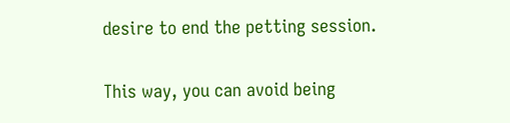desire to end the petting session.

This way, you can avoid being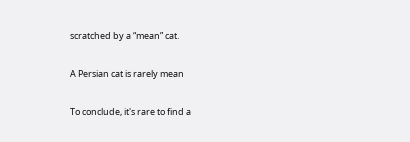scratched by a “mean” cat.

A Persian cat is rarely mean

To conclude, it's rare to find a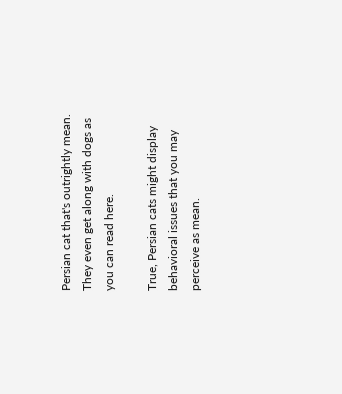Persian cat that's outrightly mean. They even get along with dogs as you can read here.

True, Persian cats might display behavioral issues that you may perceive as mean.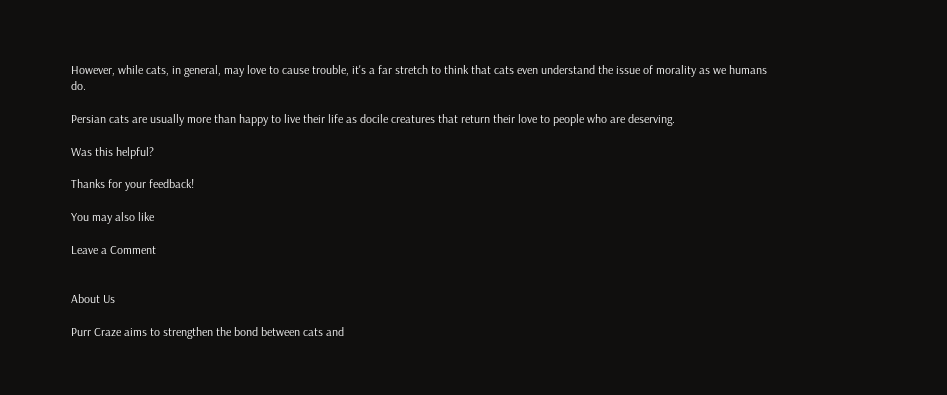However, while cats, in general, may love to cause trouble, it's a far stretch to think that cats even understand the issue of morality as we humans do.

Persian cats are usually more than happy to live their life as docile creatures that return their love to people who are deserving.

Was this helpful?

Thanks for your feedback!

You may also like

Leave a Comment


About Us

Purr Craze aims to strengthen the bond between cats and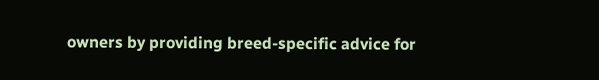owners by providing breed-specific advice for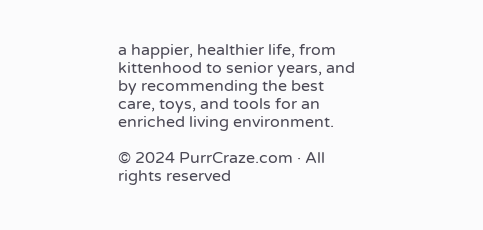a happier, healthier life, from kittenhood to senior years, and by recommending the best care, toys, and tools for an enriched living environment.

© 2024 PurrCraze.com · All rights reserved